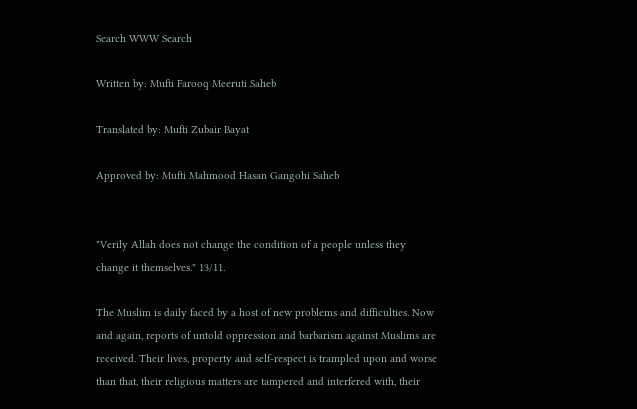Search WWW Search

Written by: Mufti Farooq Meeruti Saheb

Translated by: Mufti Zubair Bayat

Approved by: Mufti Mahmood Hasan Gangohi Saheb


"Verily Allah does not change the condition of a people unless they change it themselves." 13/11.

The Muslim is daily faced by a host of new problems and difficulties. Now and again, reports of untold oppression and barbarism against Muslims are received. Their lives, property and self-respect is trampled upon and worse than that, their religious matters are tampered and interfered with, their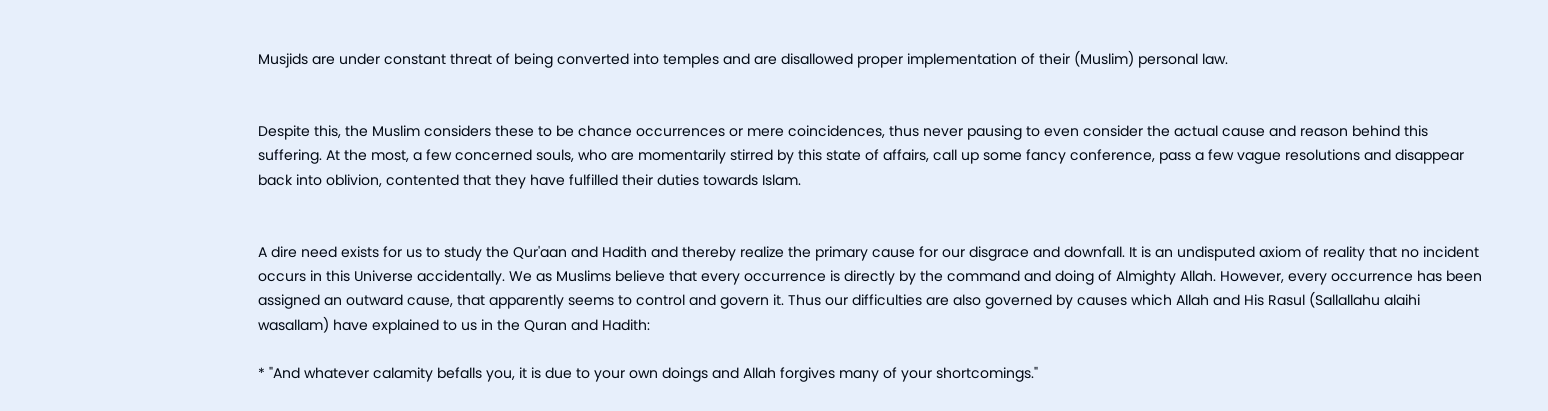Musjids are under constant threat of being converted into temples and are disallowed proper implementation of their (Muslim) personal law.


Despite this, the Muslim considers these to be chance occurrences or mere coincidences, thus never pausing to even consider the actual cause and reason behind this suffering. At the most, a few concerned souls, who are momentarily stirred by this state of affairs, call up some fancy conference, pass a few vague resolutions and disappear back into oblivion, contented that they have fulfilled their duties towards Islam.


A dire need exists for us to study the Qur'aan and Hadith and thereby realize the primary cause for our disgrace and downfall. It is an undisputed axiom of reality that no incident occurs in this Universe accidentally. We as Muslims believe that every occurrence is directly by the command and doing of Almighty Allah. However, every occurrence has been assigned an outward cause, that apparently seems to control and govern it. Thus our difficulties are also governed by causes which Allah and His Rasul (Sallallahu alaihi wasallam) have explained to us in the Quran and Hadith:

* "And whatever calamity befalls you, it is due to your own doings and Allah forgives many of your shortcomings."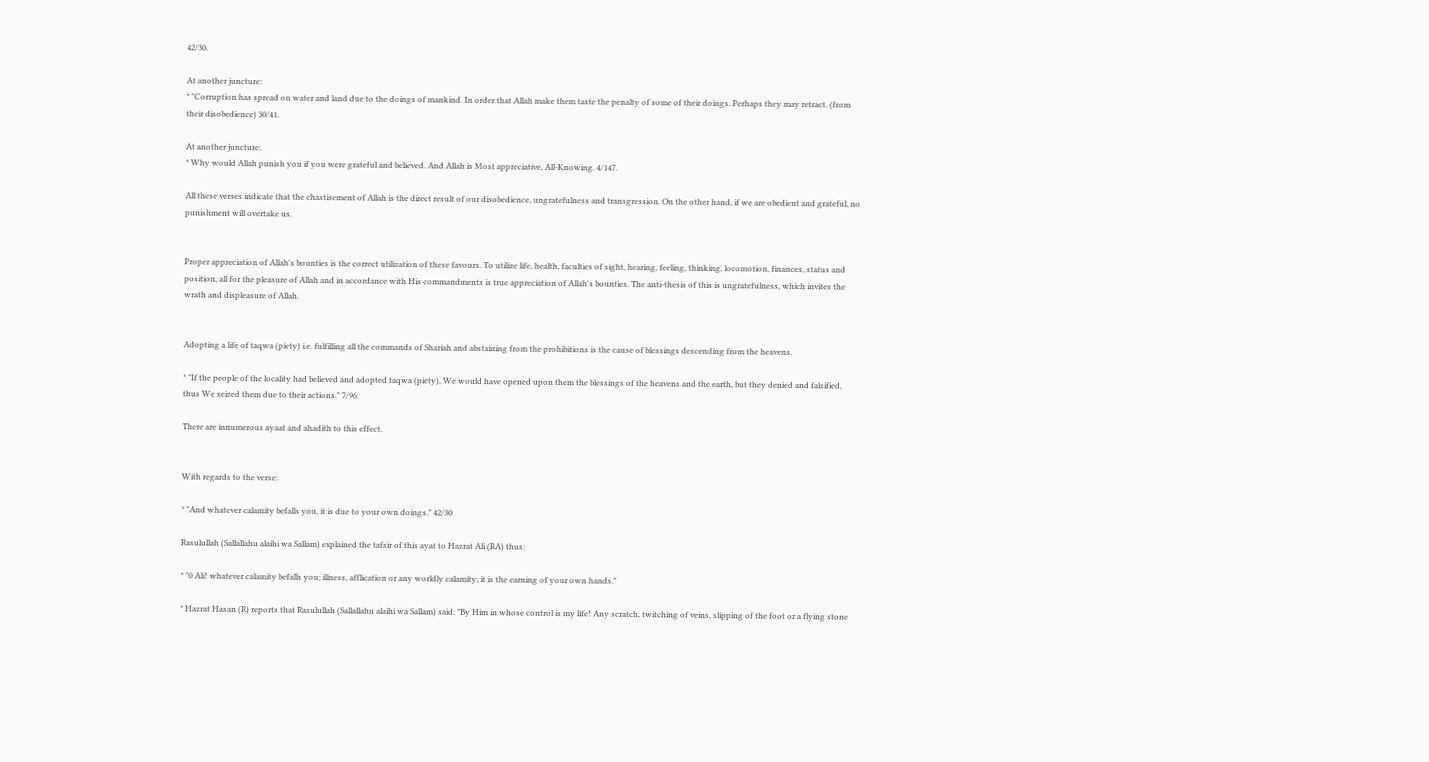42/30.

At another juncture:
* "Corruption has spread on water and land due to the doings of mankind. In order that Allah make them taste the penalty of some of their doings. Perhaps they may retract. (from their disobedience) 30/41.

At another juncture:
* Why would Allah punish you if you were grateful and believed. And Allah is Most appreciative, All-Knowing. 4/147.

All these verses indicate that the chastisement of Allah is the direct result of our disobedience, ungratefulness and transgression. On the other hand, if we are obedient and grateful, no punishment will overtake us.


Proper appreciation of Allah's bounties is the correct utilization of these favours. To utilize life, health, faculties of sight, hearing, feeling, thinking, locomotion, finances, status and position, all for the pleasure of Allah and in accordance with His commandments is true appreciation of Allah's bounties. The anti-thesis of this is ungratefulness, which invites the wrath and displeasure of Allah.


Adopting a life of taqwa (piety) i.e. fulfilling all the commands of Shariah and abstaining from the prohibitions is the cause of blessings descending from the heavens.

* "If the people of the locality had believed and adopted taqwa (piety), We would have opened upon them the blessings of the heavens and the earth, but they denied and falsified, thus We seized them due to their actions." 7/96.

There are innumerous ayaat and ahadith to this effect.


With regards to the verse:

* "And whatever calamity befalls you, it is due to your own doings." 42/30

Rasulullah (Sallallahu alaihi wa Sallam) explained the tafsir of this ayat to Hazrat Ali (RA) thus:

* "0 Ali! whatever calamity befalls you; illness, afflication or any worldly calamity; it is the earning of your own hands."

* Hazrat Hasan (R) reports that Rasulullah (Sallallahu alaihi wa Sallam) said: "By Him in whose control is my life! Any scratch, twitching of veins, slipping of the foot or a flying stone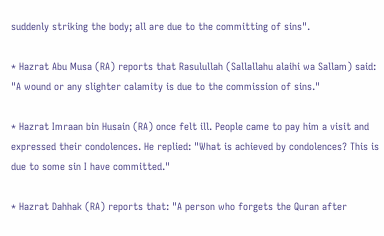suddenly striking the body; all are due to the committing of sins".

* Hazrat Abu Musa (RA) reports that Rasulullah (Sallallahu alaihi wa Sallam) said: "A wound or any slighter calamity is due to the commission of sins."

* Hazrat Imraan bin Husain (RA) once felt ill. People came to pay him a visit and expressed their condolences. He replied: "What is achieved by condolences? This is due to some sin I have committed."

* Hazrat Dahhak (RA) reports that: "A person who forgets the Quran after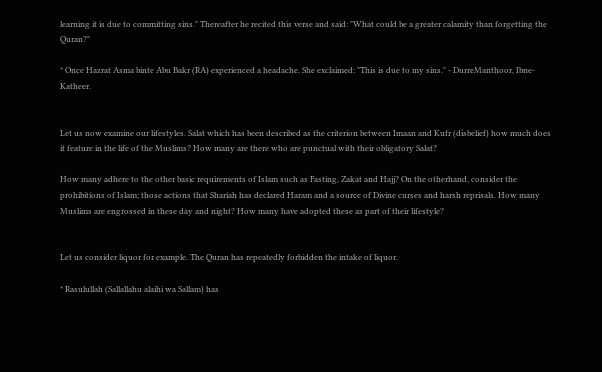learning it is due to committing sins." Thereafter he recited this verse and said: "What could be a greater calamity than forgetting the Quran?"

* Once Hazrat Asma binte Abu Bakr (RA) experienced a headache. She exclaimed: "This is due to my sins." - DurreManthoor, Ibne-Katheer.


Let us now examine our lifestyles. Salat which has been described as the criterion between Imaan and Kufr (disbelief) how much does it feature in the life of the Muslims? How many are there who are punctual with their obligatory Salat?

How many adhere to the other basic requirements of Islam such as Fasting, Zakat and Hajj? On the otherhand, consider the prohibitions of Islam; those actions that Shariah has declared Haram and a source of Divine curses and harsh reprisals. How many Muslims are engrossed in these day and night? How many have adopted these as part of their lifestyle?


Let us consider liquor for example. The Quran has repeatedly forbidden the intake of liquor.

* Rasulullah (Sallallahu alaihi wa Sallam) has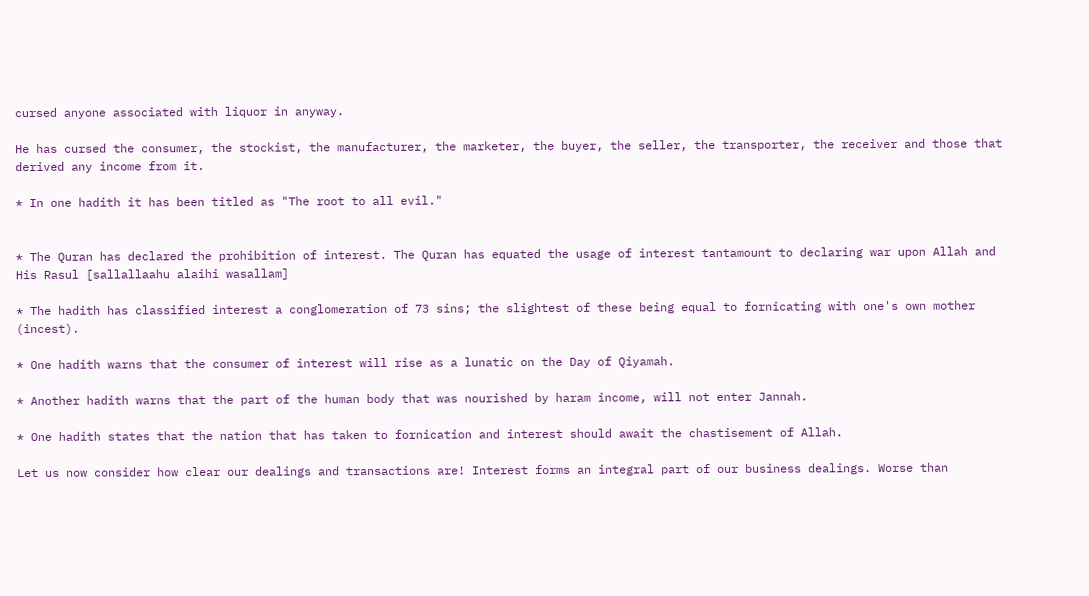cursed anyone associated with liquor in anyway.

He has cursed the consumer, the stockist, the manufacturer, the marketer, the buyer, the seller, the transporter, the receiver and those that derived any income from it.

* In one hadith it has been titled as "The root to all evil."


* The Quran has declared the prohibition of interest. The Quran has equated the usage of interest tantamount to declaring war upon Allah and His Rasul [sallallaahu alaihi wasallam]

* The hadith has classified interest a conglomeration of 73 sins; the slightest of these being equal to fornicating with one's own mother (incest).

* One hadith warns that the consumer of interest will rise as a lunatic on the Day of Qiyamah.

* Another hadith warns that the part of the human body that was nourished by haram income, will not enter Jannah.

* One hadith states that the nation that has taken to fornication and interest should await the chastisement of Allah.

Let us now consider how clear our dealings and transactions are! Interest forms an integral part of our business dealings. Worse than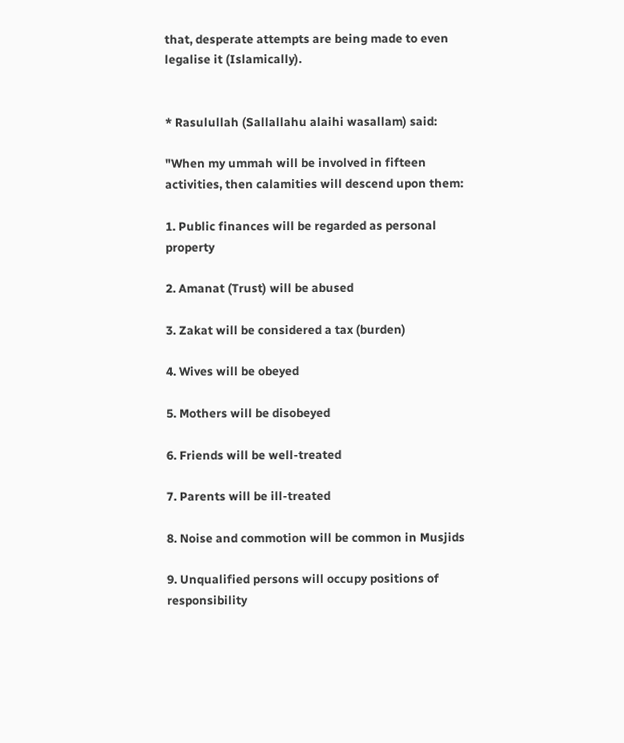that, desperate attempts are being made to even legalise it (Islamically).


* Rasulullah (Sallallahu alaihi wasallam) said:

"When my ummah will be involved in fifteen activities, then calamities will descend upon them:

1. Public finances will be regarded as personal property

2. Amanat (Trust) will be abused

3. Zakat will be considered a tax (burden)

4. Wives will be obeyed

5. Mothers will be disobeyed

6. Friends will be well-treated

7. Parents will be ill-treated

8. Noise and commotion will be common in Musjids

9. Unqualified persons will occupy positions of responsibility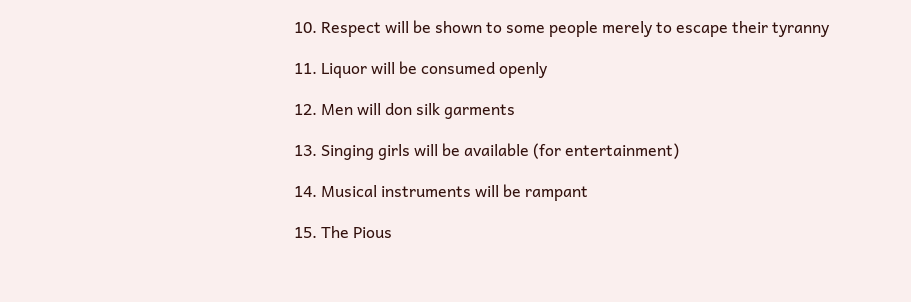10. Respect will be shown to some people merely to escape their tyranny

11. Liquor will be consumed openly

12. Men will don silk garments

13. Singing girls will be available (for entertainment)

14. Musical instruments will be rampant

15. The Pious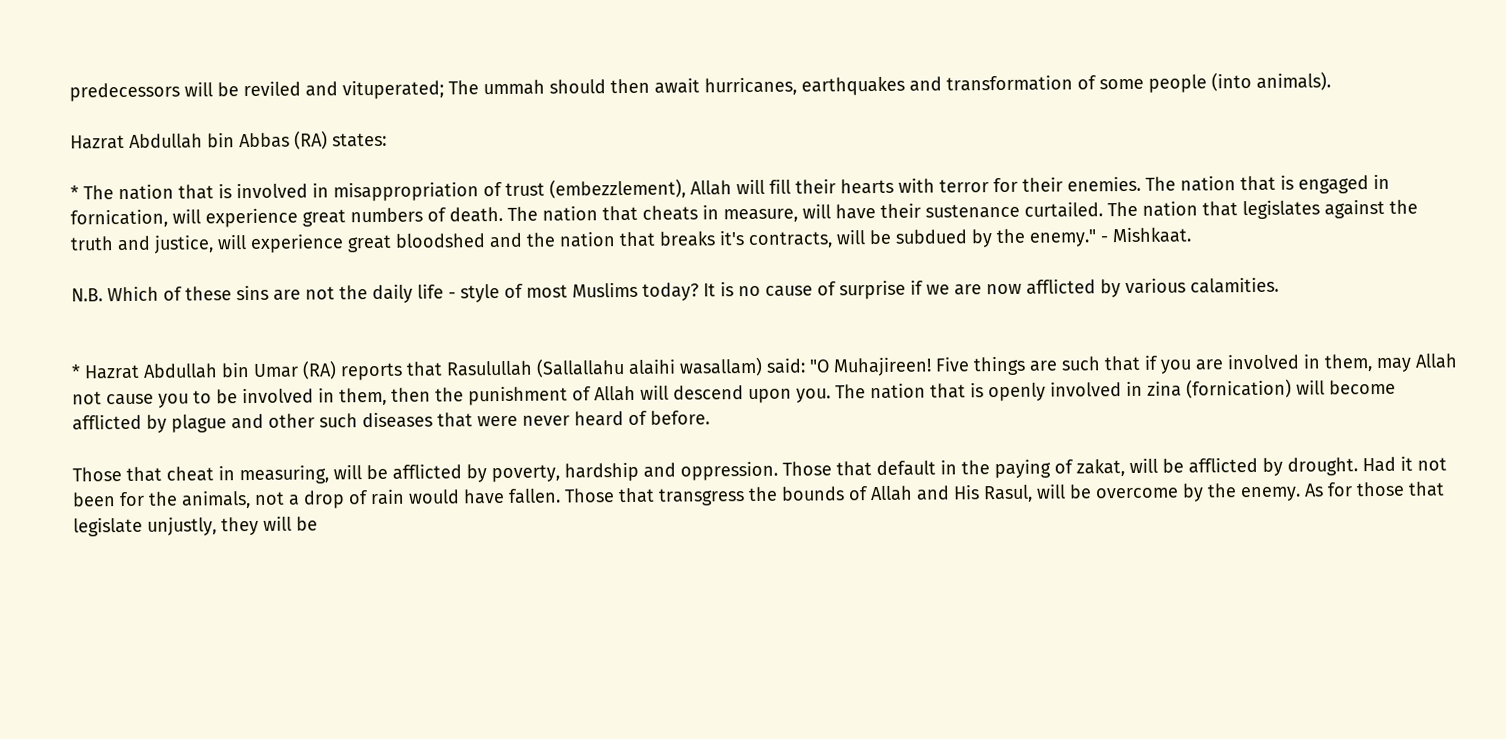predecessors will be reviled and vituperated; The ummah should then await hurricanes, earthquakes and transformation of some people (into animals).

Hazrat Abdullah bin Abbas (RA) states:

* The nation that is involved in misappropriation of trust (embezzlement), Allah will fill their hearts with terror for their enemies. The nation that is engaged in fornication, will experience great numbers of death. The nation that cheats in measure, will have their sustenance curtailed. The nation that legislates against the truth and justice, will experience great bloodshed and the nation that breaks it's contracts, will be subdued by the enemy." - Mishkaat.

N.B. Which of these sins are not the daily life - style of most Muslims today? It is no cause of surprise if we are now afflicted by various calamities.


* Hazrat Abdullah bin Umar (RA) reports that Rasulullah (Sallallahu alaihi wasallam) said: "O Muhajireen! Five things are such that if you are involved in them, may Allah not cause you to be involved in them, then the punishment of Allah will descend upon you. The nation that is openly involved in zina (fornication) will become afflicted by plague and other such diseases that were never heard of before.

Those that cheat in measuring, will be afflicted by poverty, hardship and oppression. Those that default in the paying of zakat, will be afflicted by drought. Had it not been for the animals, not a drop of rain would have fallen. Those that transgress the bounds of Allah and His Rasul, will be overcome by the enemy. As for those that legislate unjustly, they will be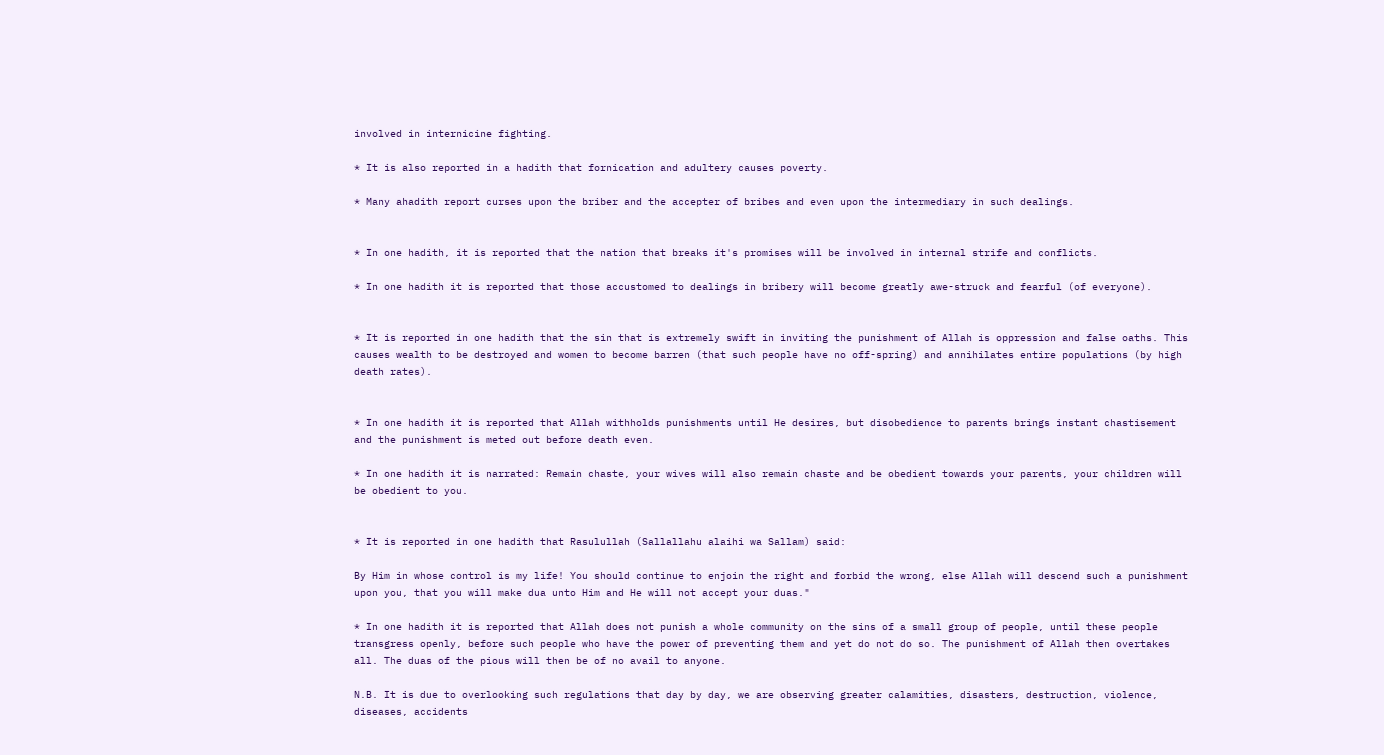involved in internicine fighting.

* It is also reported in a hadith that fornication and adultery causes poverty.

* Many ahadith report curses upon the briber and the accepter of bribes and even upon the intermediary in such dealings.


* In one hadith, it is reported that the nation that breaks it's promises will be involved in internal strife and conflicts.

* In one hadith it is reported that those accustomed to dealings in bribery will become greatly awe-struck and fearful (of everyone).


* It is reported in one hadith that the sin that is extremely swift in inviting the punishment of Allah is oppression and false oaths. This causes wealth to be destroyed and women to become barren (that such people have no off-spring) and annihilates entire populations (by high death rates).


* In one hadith it is reported that Allah withholds punishments until He desires, but disobedience to parents brings instant chastisement and the punishment is meted out before death even.

* In one hadith it is narrated: Remain chaste, your wives will also remain chaste and be obedient towards your parents, your children will be obedient to you.


* It is reported in one hadith that Rasulullah (Sallallahu alaihi wa Sallam) said:

By Him in whose control is my life! You should continue to enjoin the right and forbid the wrong, else Allah will descend such a punishment upon you, that you will make dua unto Him and He will not accept your duas."

* In one hadith it is reported that Allah does not punish a whole community on the sins of a small group of people, until these people transgress openly, before such people who have the power of preventing them and yet do not do so. The punishment of Allah then overtakes all. The duas of the pious will then be of no avail to anyone.

N.B. It is due to overlooking such regulations that day by day, we are observing greater calamities, disasters, destruction, violence, diseases, accidents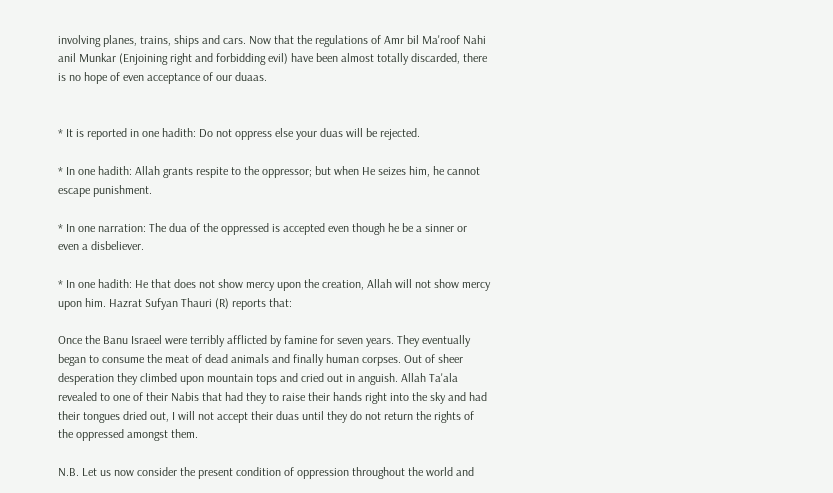involving planes, trains, ships and cars. Now that the regulations of Amr bil Ma'roof Nahi anil Munkar (Enjoining right and forbidding evil) have been almost totally discarded, there is no hope of even acceptance of our duaas.


* It is reported in one hadith: Do not oppress else your duas will be rejected.

* In one hadith: Allah grants respite to the oppressor; but when He seizes him, he cannot escape punishment.

* In one narration: The dua of the oppressed is accepted even though he be a sinner or even a disbeliever.

* In one hadith: He that does not show mercy upon the creation, Allah will not show mercy upon him. Hazrat Sufyan Thauri (R) reports that:

Once the Banu Israeel were terribly afflicted by famine for seven years. They eventually began to consume the meat of dead animals and finally human corpses. Out of sheer desperation they climbed upon mountain tops and cried out in anguish. Allah Ta'ala revealed to one of their Nabis that had they to raise their hands right into the sky and had their tongues dried out, I will not accept their duas until they do not return the rights of the oppressed amongst them.

N.B. Let us now consider the present condition of oppression throughout the world and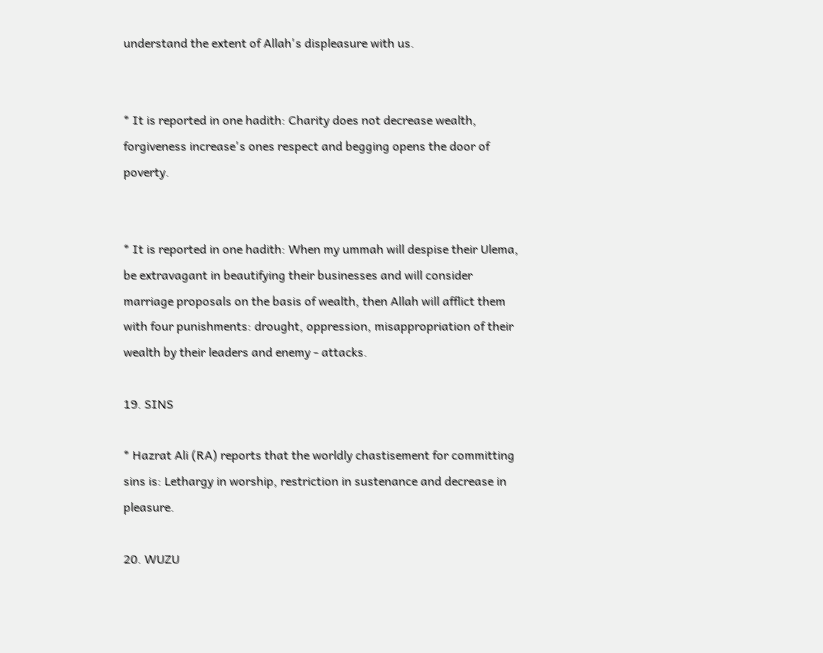understand the extent of Allah's displeasure with us.


* It is reported in one hadith: Charity does not decrease wealth, forgiveness increase's ones respect and begging opens the door of poverty.


* It is reported in one hadith: When my ummah will despise their Ulema, be extravagant in beautifying their businesses and will consider marriage proposals on the basis of wealth, then Allah will afflict them with four punishments: drought, oppression, misappropriation of their wealth by their leaders and enemy - attacks.

19. SINS

* Hazrat Ali (RA) reports that the worldly chastisement for committing sins is: Lethargy in worship, restriction in sustenance and decrease in pleasure.

20. WUZU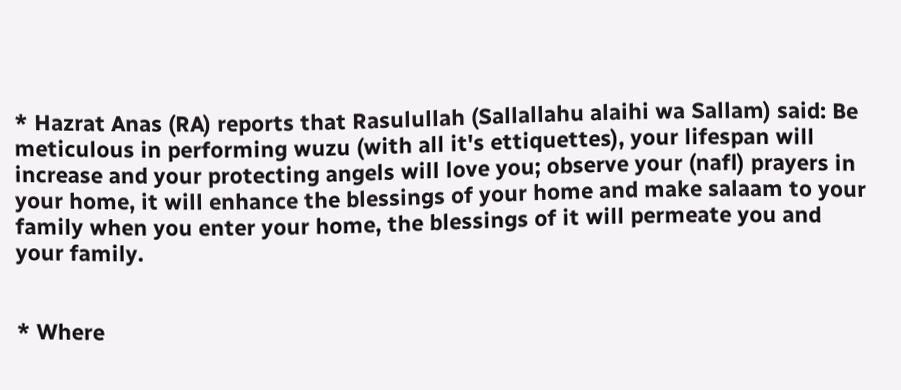* Hazrat Anas (RA) reports that Rasulullah (Sallallahu alaihi wa Sallam) said: Be meticulous in performing wuzu (with all it's ettiquettes), your lifespan will increase and your protecting angels will love you; observe your (nafl) prayers in your home, it will enhance the blessings of your home and make salaam to your family when you enter your home, the blessings of it will permeate you and your family.


* Where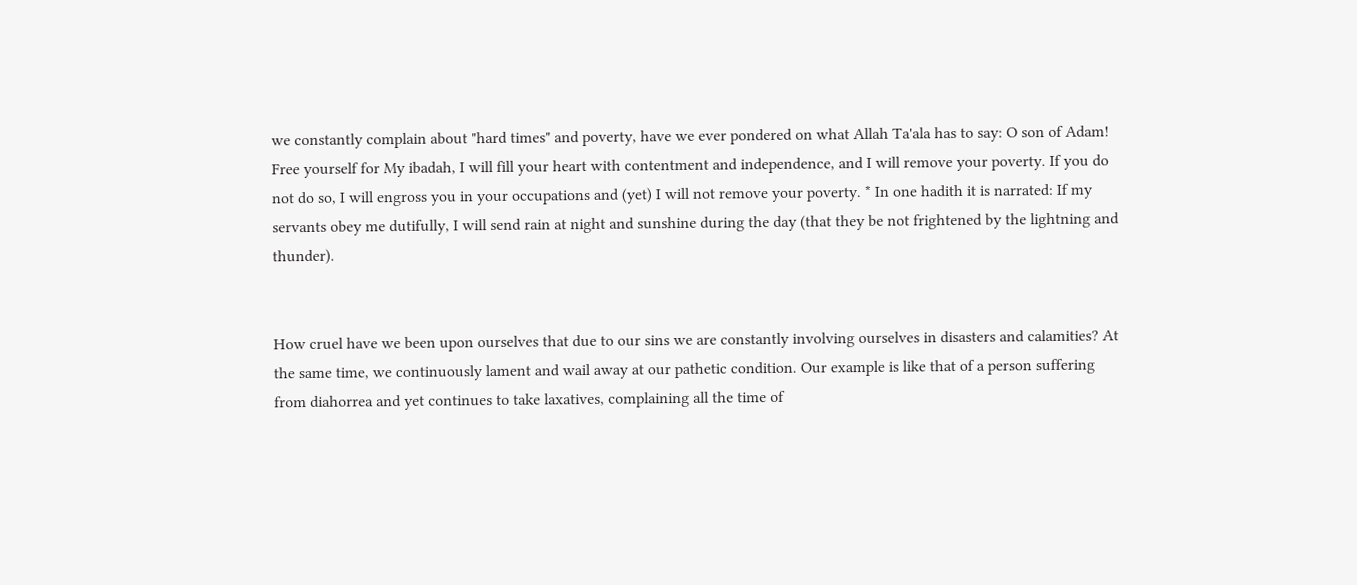we constantly complain about "hard times" and poverty, have we ever pondered on what Allah Ta'ala has to say: O son of Adam! Free yourself for My ibadah, I will fill your heart with contentment and independence, and I will remove your poverty. If you do not do so, I will engross you in your occupations and (yet) I will not remove your poverty. * In one hadith it is narrated: If my servants obey me dutifully, I will send rain at night and sunshine during the day (that they be not frightened by the lightning and thunder).


How cruel have we been upon ourselves that due to our sins we are constantly involving ourselves in disasters and calamities? At the same time, we continuously lament and wail away at our pathetic condition. Our example is like that of a person suffering from diahorrea and yet continues to take laxatives, complaining all the time of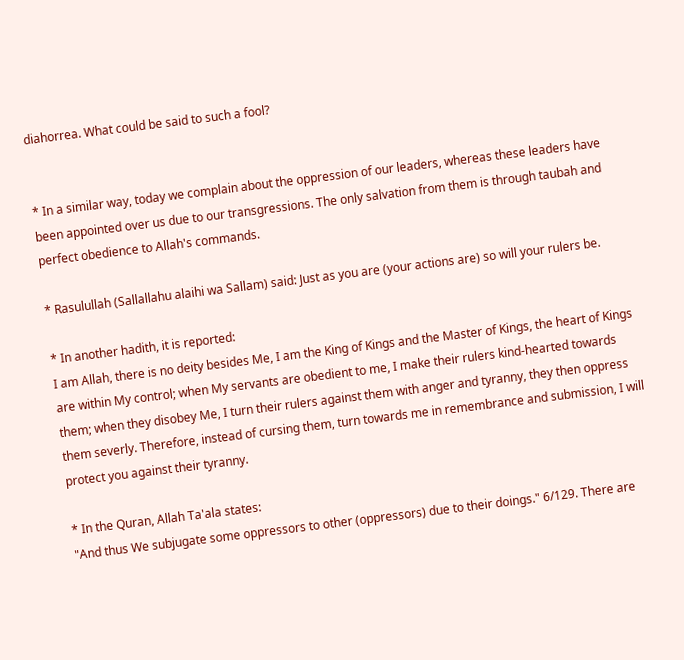diahorrea. What could be said to such a fool?


* In a similar way, today we complain about the oppression of our leaders, whereas these leaders have been appointed over us due to our transgressions. The only salvation from them is through taubah and perfect obedience to Allah's commands.

* Rasulullah (Sallallahu alaihi wa Sallam) said: Just as you are (your actions are) so will your rulers be.

* In another hadith, it is reported:
I am Allah, there is no deity besides Me, I am the King of Kings and the Master of Kings, the heart of Kings are within My control; when My servants are obedient to me, I make their rulers kind-hearted towards them; when they disobey Me, I turn their rulers against them with anger and tyranny, they then oppress them severly. Therefore, instead of cursing them, turn towards me in remembrance and submission, I will protect you against their tyranny.

* In the Quran, Allah Ta'ala states:
"And thus We subjugate some oppressors to other (oppressors) due to their doings." 6/129. There are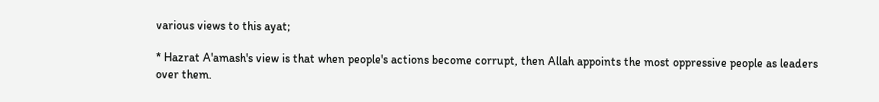various views to this ayat;

* Hazrat A'amash's view is that when people's actions become corrupt, then Allah appoints the most oppressive people as leaders over them.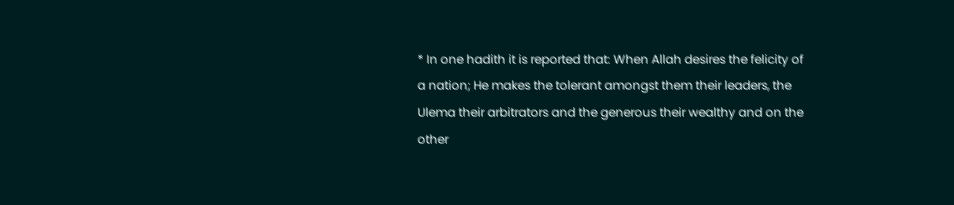* In one hadith it is reported that: When Allah desires the felicity of a nation; He makes the tolerant amongst them their leaders, the Ulema their arbitrators and the generous their wealthy and on the other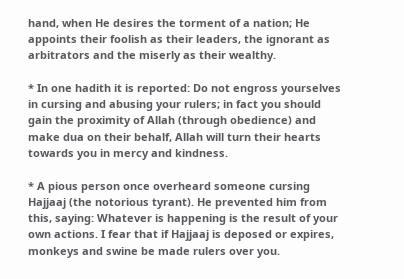hand, when He desires the torment of a nation; He appoints their foolish as their leaders, the ignorant as arbitrators and the miserly as their wealthy.

* In one hadith it is reported: Do not engross yourselves in cursing and abusing your rulers; in fact you should gain the proximity of Allah (through obedience) and make dua on their behalf, Allah will turn their hearts towards you in mercy and kindness.

* A pious person once overheard someone cursing Hajjaaj (the notorious tyrant). He prevented him from this, saying: Whatever is happening is the result of your own actions. I fear that if Hajjaaj is deposed or expires, monkeys and swine be made rulers over you.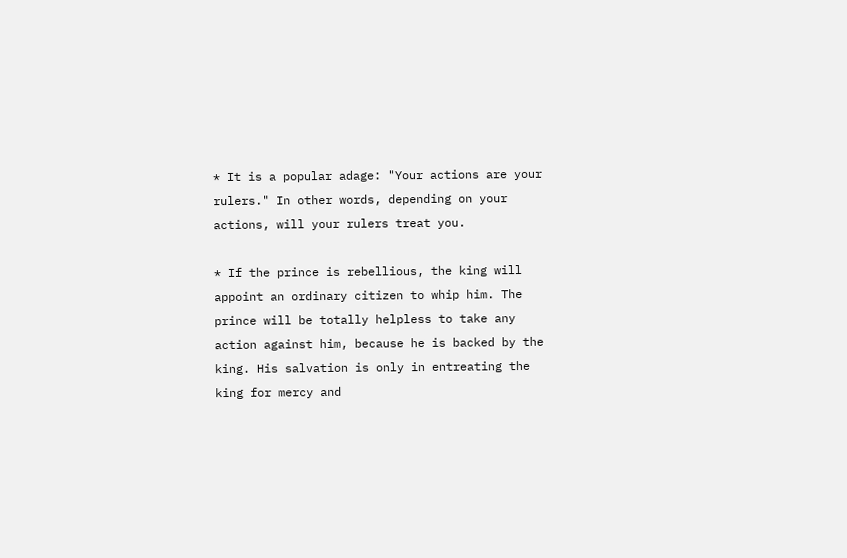* It is a popular adage: "Your actions are your rulers." In other words, depending on your actions, will your rulers treat you.

* If the prince is rebellious, the king will appoint an ordinary citizen to whip him. The prince will be totally helpless to take any action against him, because he is backed by the king. His salvation is only in entreating the king for mercy and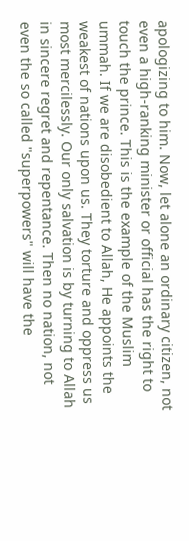apologizing to him. Now, let alone an ordinary citizen, not even a high-ranking minister or official has the right to touch the prince. This is the example of the Muslim ummah. If we are disobedient to Allah, He appoints the weakest of nations upon us. They torture and oppress us most mercilessly. Our only salvation is by turning to Allah in sincere regret and repentance. Then no nation, not even the so called "superpowers" will have the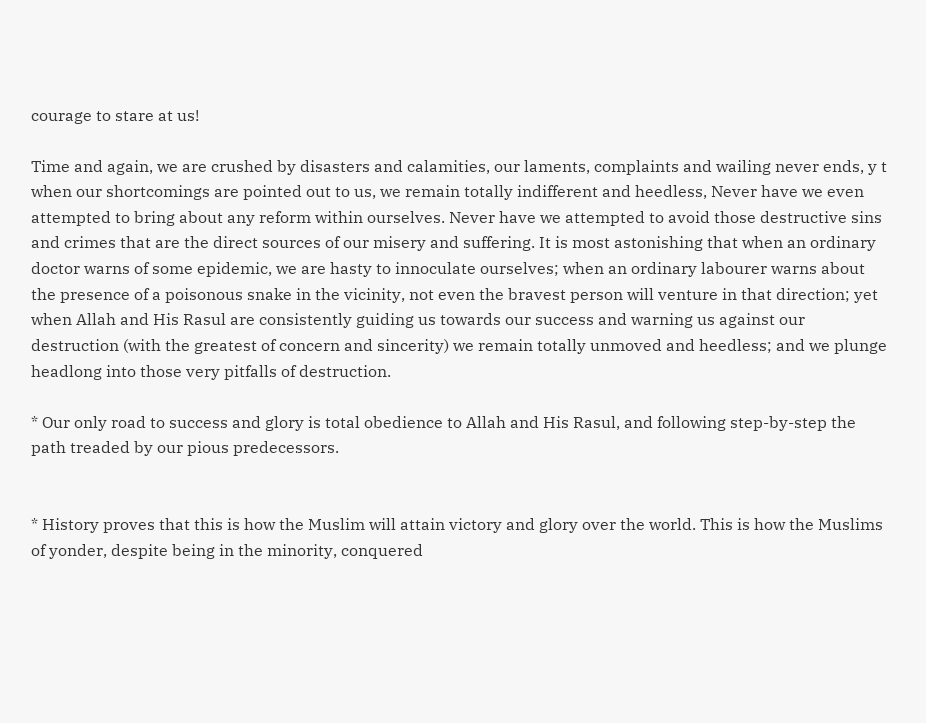courage to stare at us!

Time and again, we are crushed by disasters and calamities, our laments, complaints and wailing never ends, y t when our shortcomings are pointed out to us, we remain totally indifferent and heedless, Never have we even attempted to bring about any reform within ourselves. Never have we attempted to avoid those destructive sins and crimes that are the direct sources of our misery and suffering. It is most astonishing that when an ordinary doctor warns of some epidemic, we are hasty to innoculate ourselves; when an ordinary labourer warns about the presence of a poisonous snake in the vicinity, not even the bravest person will venture in that direction; yet when Allah and His Rasul are consistently guiding us towards our success and warning us against our destruction (with the greatest of concern and sincerity) we remain totally unmoved and heedless; and we plunge headlong into those very pitfalls of destruction.

* Our only road to success and glory is total obedience to Allah and His Rasul, and following step-by-step the path treaded by our pious predecessors.


* History proves that this is how the Muslim will attain victory and glory over the world. This is how the Muslims of yonder, despite being in the minority, conquered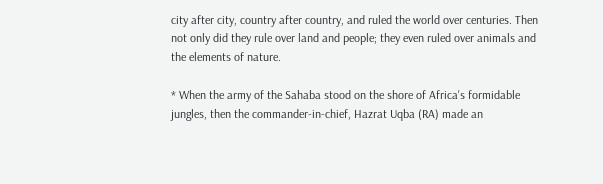city after city, country after country, and ruled the world over centuries. Then not only did they rule over land and people; they even ruled over animals and the elements of nature.

* When the army of the Sahaba stood on the shore of Africa's formidable jungles, then the commander-in-chief, Hazrat Uqba (RA) made an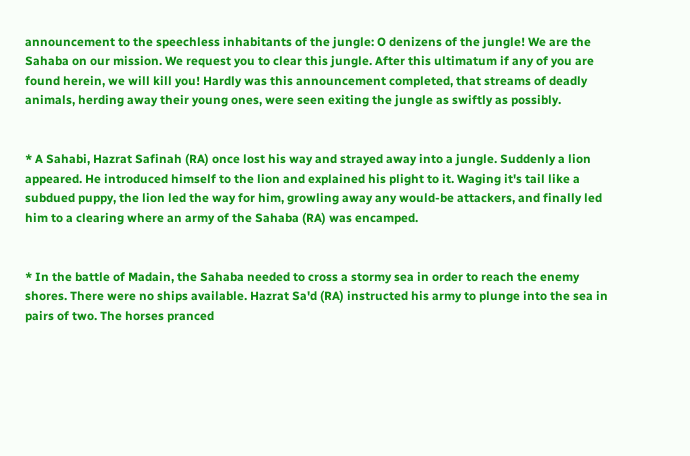announcement to the speechless inhabitants of the jungle: O denizens of the jungle! We are the Sahaba on our mission. We request you to clear this jungle. After this ultimatum if any of you are found herein, we will kill you! Hardly was this announcement completed, that streams of deadly animals, herding away their young ones, were seen exiting the jungle as swiftly as possibly.


* A Sahabi, Hazrat Safinah (RA) once lost his way and strayed away into a jungle. Suddenly a lion appeared. He introduced himself to the lion and explained his plight to it. Waging it's tail like a subdued puppy, the lion led the way for him, growling away any would-be attackers, and finally led him to a clearing where an army of the Sahaba (RA) was encamped.


* In the battle of Madain, the Sahaba needed to cross a stormy sea in order to reach the enemy shores. There were no ships available. Hazrat Sa'd (RA) instructed his army to plunge into the sea in pairs of two. The horses pranced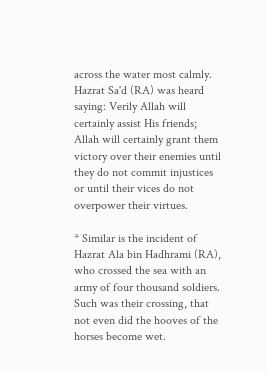across the water most calmly. Hazrat Sa'd (RA) was heard saying: Verily Allah will certainly assist His friends; Allah will certainly grant them victory over their enemies until they do not commit injustices or until their vices do not overpower their virtues.

* Similar is the incident of Hazrat Ala bin Hadhrami (RA), who crossed the sea with an army of four thousand soldiers. Such was their crossing, that not even did the hooves of the horses become wet.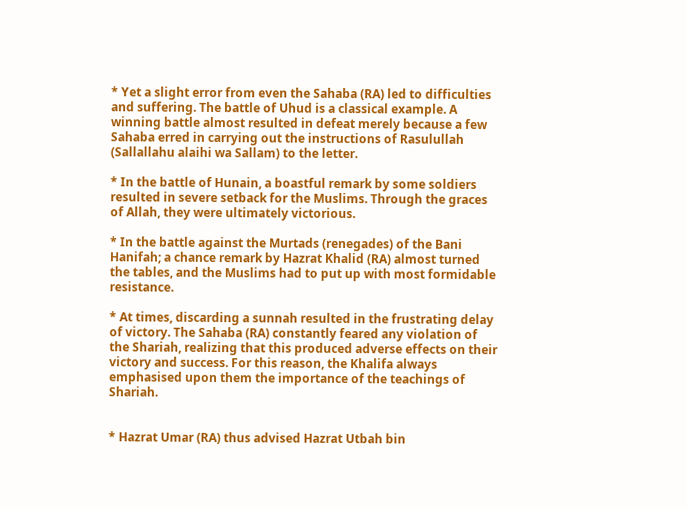* Yet a slight error from even the Sahaba (RA) led to difficulties and suffering. The battle of Uhud is a classical example. A winning battle almost resulted in defeat merely because a few Sahaba erred in carrying out the instructions of Rasulullah (Sallallahu alaihi wa Sallam) to the letter.

* In the battle of Hunain, a boastful remark by some soldiers resulted in severe setback for the Muslims. Through the graces of Allah, they were ultimately victorious.

* In the battle against the Murtads (renegades) of the Bani Hanifah; a chance remark by Hazrat Khalid (RA) almost turned the tables, and the Muslims had to put up with most formidable resistance.

* At times, discarding a sunnah resulted in the frustrating delay of victory. The Sahaba (RA) constantly feared any violation of the Shariah, realizing that this produced adverse effects on their victory and success. For this reason, the Khalifa always emphasised upon them the importance of the teachings of Shariah.


* Hazrat Umar (RA) thus advised Hazrat Utbah bin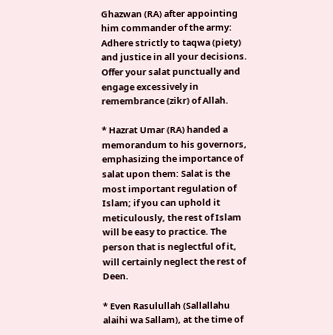Ghazwan (RA) after appointing him commander of the army: Adhere strictly to taqwa (piety) and justice in all your decisions. Offer your salat punctually and engage excessively in remembrance (zikr) of Allah.

* Hazrat Umar (RA) handed a memorandum to his governors, emphasizing the importance of salat upon them: Salat is the most important regulation of Islam; if you can uphold it meticulously, the rest of Islam will be easy to practice. The person that is neglectful of it, will certainly neglect the rest of Deen.

* Even Rasulullah (Sallallahu alaihi wa Sallam), at the time of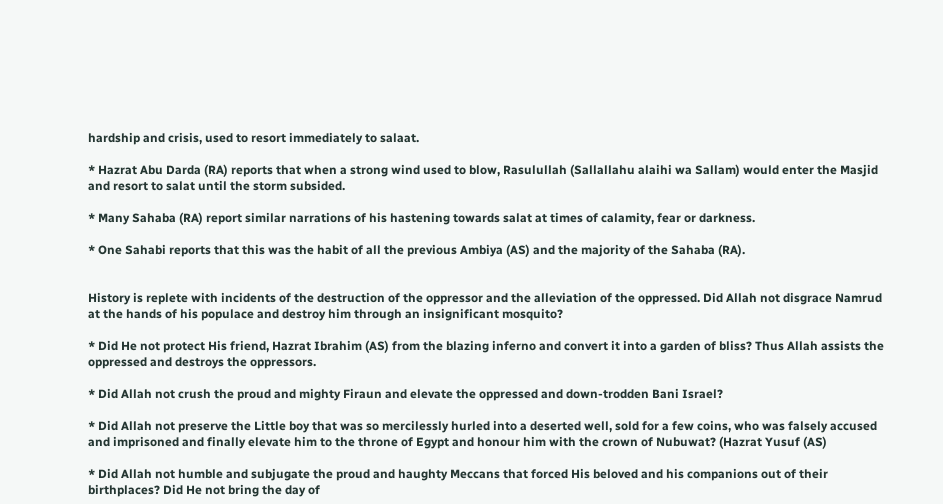hardship and crisis, used to resort immediately to salaat.

* Hazrat Abu Darda (RA) reports that when a strong wind used to blow, Rasulullah (Sallallahu alaihi wa Sallam) would enter the Masjid and resort to salat until the storm subsided.

* Many Sahaba (RA) report similar narrations of his hastening towards salat at times of calamity, fear or darkness.

* One Sahabi reports that this was the habit of all the previous Ambiya (AS) and the majority of the Sahaba (RA).


History is replete with incidents of the destruction of the oppressor and the alleviation of the oppressed. Did Allah not disgrace Namrud at the hands of his populace and destroy him through an insignificant mosquito?

* Did He not protect His friend, Hazrat Ibrahim (AS) from the blazing inferno and convert it into a garden of bliss? Thus Allah assists the oppressed and destroys the oppressors.

* Did Allah not crush the proud and mighty Firaun and elevate the oppressed and down-trodden Bani Israel?

* Did Allah not preserve the Little boy that was so mercilessly hurled into a deserted well, sold for a few coins, who was falsely accused and imprisoned and finally elevate him to the throne of Egypt and honour him with the crown of Nubuwat? (Hazrat Yusuf (AS)

* Did Allah not humble and subjugate the proud and haughty Meccans that forced His beloved and his companions out of their birthplaces? Did He not bring the day of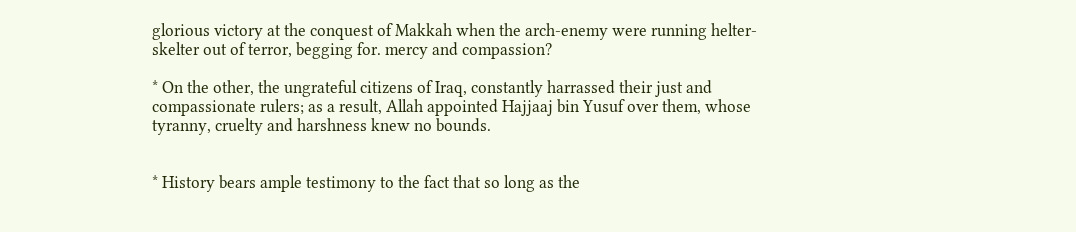glorious victory at the conquest of Makkah when the arch-enemy were running helter-skelter out of terror, begging for. mercy and compassion?

* On the other, the ungrateful citizens of Iraq, constantly harrassed their just and compassionate rulers; as a result, Allah appointed Hajjaaj bin Yusuf over them, whose tyranny, cruelty and harshness knew no bounds.


* History bears ample testimony to the fact that so long as the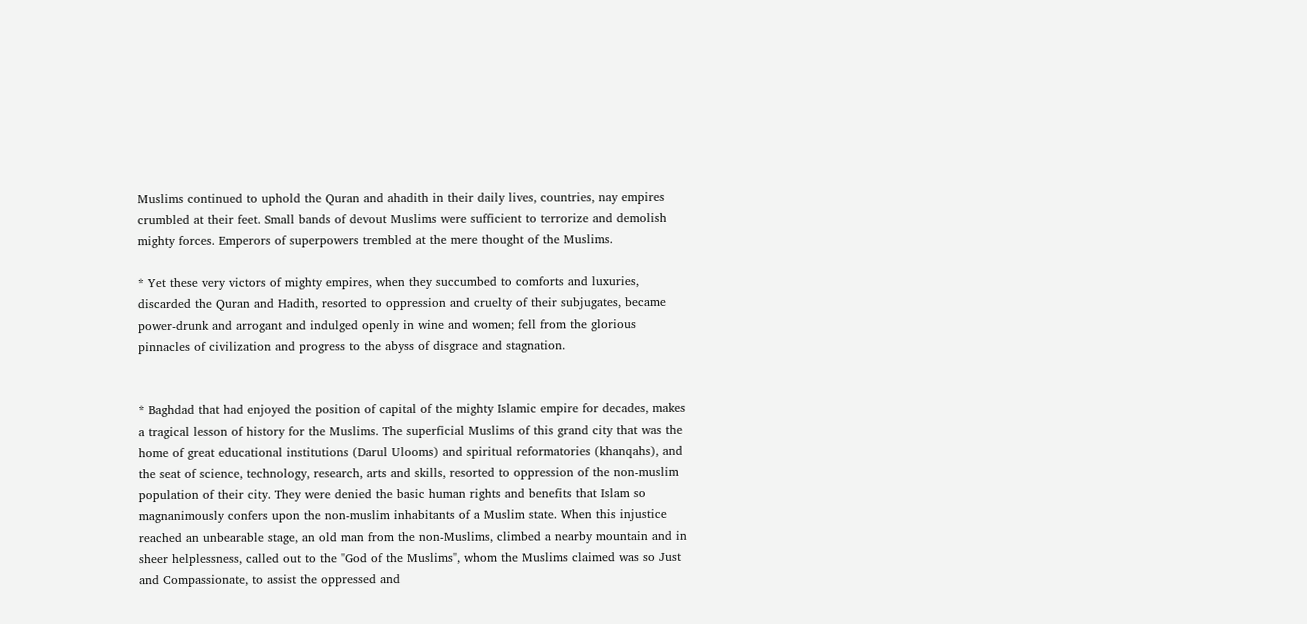Muslims continued to uphold the Quran and ahadith in their daily lives, countries, nay empires crumbled at their feet. Small bands of devout Muslims were sufficient to terrorize and demolish mighty forces. Emperors of superpowers trembled at the mere thought of the Muslims.

* Yet these very victors of mighty empires, when they succumbed to comforts and luxuries, discarded the Quran and Hadith, resorted to oppression and cruelty of their subjugates, became power-drunk and arrogant and indulged openly in wine and women; fell from the glorious pinnacles of civilization and progress to the abyss of disgrace and stagnation.


* Baghdad that had enjoyed the position of capital of the mighty Islamic empire for decades, makes a tragical lesson of history for the Muslims. The superficial Muslims of this grand city that was the home of great educational institutions (Darul Ulooms) and spiritual reformatories (khanqahs), and the seat of science, technology, research, arts and skills, resorted to oppression of the non-muslim population of their city. They were denied the basic human rights and benefits that Islam so magnanimously confers upon the non-muslim inhabitants of a Muslim state. When this injustice reached an unbearable stage, an old man from the non-Muslims, climbed a nearby mountain and in sheer helplessness, called out to the "God of the Muslims", whom the Muslims claimed was so Just and Compassionate, to assist the oppressed and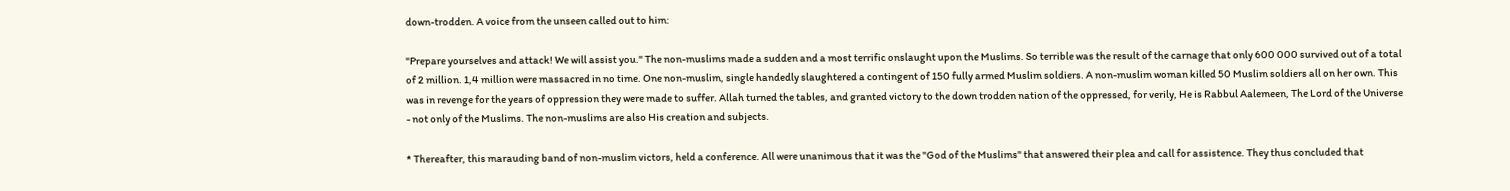down-trodden. A voice from the unseen called out to him:

"Prepare yourselves and attack! We will assist you." The non-muslims made a sudden and a most terrific onslaught upon the Muslims. So terrible was the result of the carnage that only 600 000 survived out of a total of 2 million. 1,4 million were massacred in no time. One non-muslim, single handedly slaughtered a contingent of 150 fully armed Muslim soldiers. A non-muslim woman killed 50 Muslim soldiers all on her own. This was in revenge for the years of oppression they were made to suffer. Allah turned the tables, and granted victory to the down trodden nation of the oppressed, for verily, He is Rabbul Aalemeen, The Lord of the Universe - not only of the Muslims. The non-muslims are also His creation and subjects.

* Thereafter, this marauding band of non-muslim victors, held a conference. All were unanimous that it was the "God of the Muslims" that answered their plea and call for assistence. They thus concluded that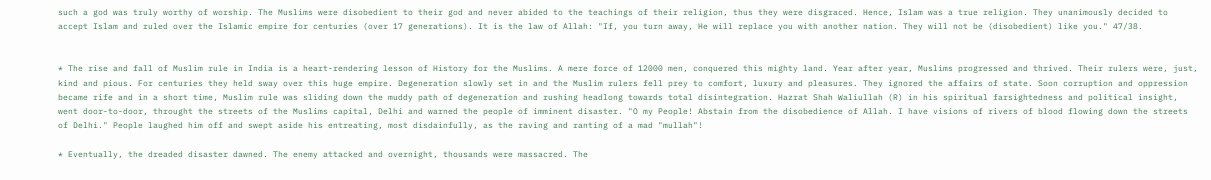such a god was truly worthy of worship. The Muslims were disobedient to their god and never abided to the teachings of their religion, thus they were disgraced. Hence, Islam was a true religion. They unanimously decided to accept Islam and ruled over the Islamic empire for centuries (over 17 generations). It is the law of Allah: "If, you turn away, He will replace you with another nation. They will not be (disobedient) like you." 47/38.


* The rise and fall of Muslim rule in India is a heart-rendering lesson of History for the Muslims. A mere force of 12000 men, conquered this mighty land. Year after year, Muslims progressed and thrived. Their rulers were, just, kind and pious. For centuries they held sway over this huge empire. Degeneration slowly set in and the Muslim rulers fell prey to comfort, luxury and pleasures. They ignored the affairs of state. Soon corruption and oppression became rife and in a short time, Muslim rule was sliding down the muddy path of degeneration and rushing headlong towards total disintegration. Hazrat Shah Waliullah (R) in his spiritual farsightedness and political insight, went door-to-door, throught the streets of the Muslims capital, Delhi and warned the people of imminent disaster. "O my People! Abstain from the disobedience of Allah. I have visions of rivers of blood flowing down the streets of Delhi." People laughed him off and swept aside his entreating, most disdainfully, as the raving and ranting of a mad "mullah"!

* Eventually, the dreaded disaster dawned. The enemy attacked and overnight, thousands were massacred. The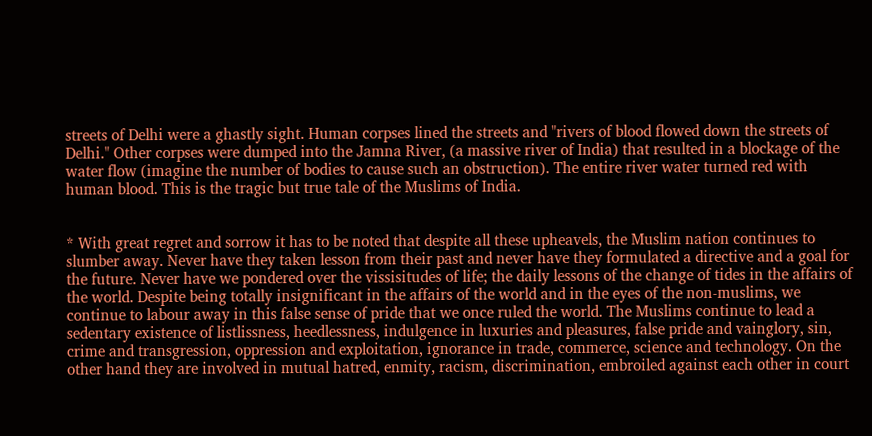streets of Delhi were a ghastly sight. Human corpses lined the streets and "rivers of blood flowed down the streets of Delhi." Other corpses were dumped into the Jamna River, (a massive river of India) that resulted in a blockage of the water flow (imagine the number of bodies to cause such an obstruction). The entire river water turned red with human blood. This is the tragic but true tale of the Muslims of India.


* With great regret and sorrow it has to be noted that despite all these upheavels, the Muslim nation continues to slumber away. Never have they taken lesson from their past and never have they formulated a directive and a goal for the future. Never have we pondered over the vissisitudes of life; the daily lessons of the change of tides in the affairs of the world. Despite being totally insignificant in the affairs of the world and in the eyes of the non-muslims, we continue to labour away in this false sense of pride that we once ruled the world. The Muslims continue to lead a sedentary existence of listlissness, heedlessness, indulgence in luxuries and pleasures, false pride and vainglory, sin, crime and transgression, oppression and exploitation, ignorance in trade, commerce, science and technology. On the other hand they are involved in mutual hatred, enmity, racism, discrimination, embroiled against each other in court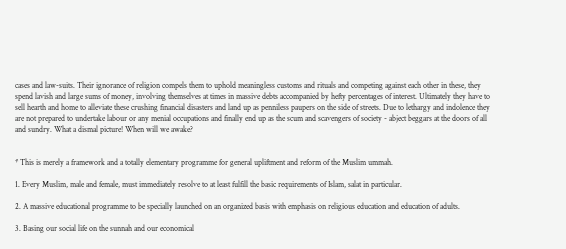cases and law-suits. Their ignorance of religion compels them to uphold meaningless customs and rituals and competing against each other in these, they spend lavish and large sums of money, involving themselves at times in massive debts accompanied by hefty percentages of interest. Ultimately they have to sell hearth and home to alleviate these crushing financial disasters and land up as penniless paupers on the side of streets. Due to lethargy and indolence they are not prepared to undertake labour or any menial occupations and finally end up as the scum and scavengers of society - abject beggars at the doors of all and sundry. What a dismal picture! When will we awake?


* This is merely a framework and a totally elementary programme for general upliftment and reform of the Muslim ummah.

1. Every Muslim, male and female, must immediately resolve to at least fulfill the basic requirements of Islam, salat in particular.

2. A massive educational programme to be specially launched on an organized basis with emphasis on religious education and education of adults.

3. Basing our social life on the sunnah and our economical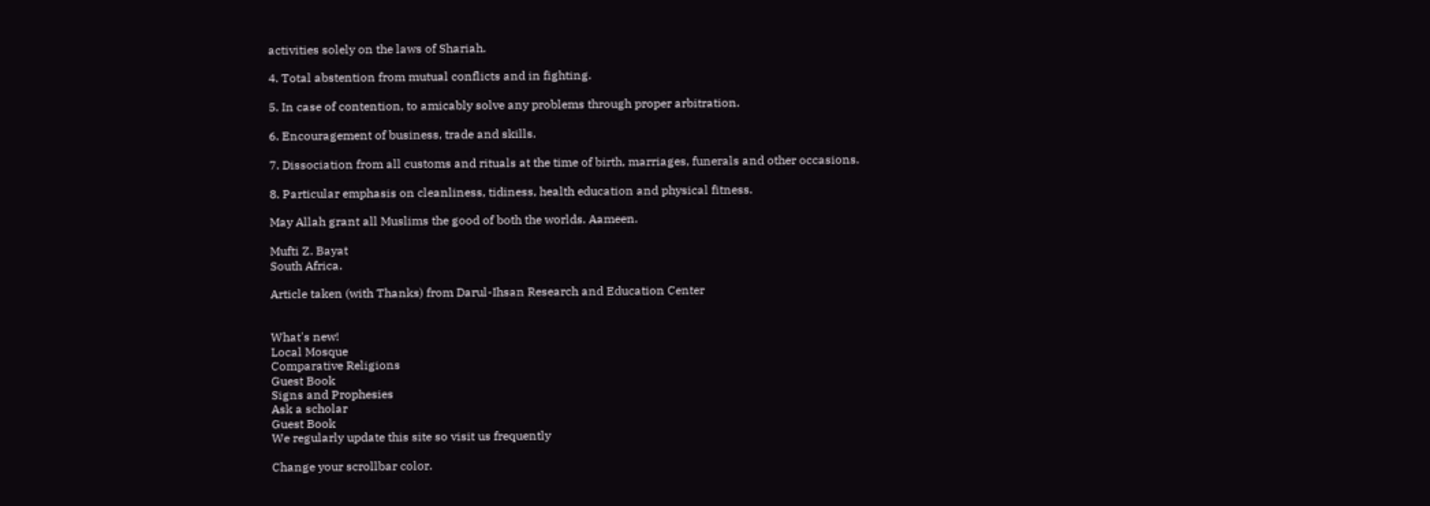activities solely on the laws of Shariah.

4. Total abstention from mutual conflicts and in fighting.

5. In case of contention, to amicably solve any problems through proper arbitration.

6. Encouragement of business, trade and skills.

7. Dissociation from all customs and rituals at the time of birth, marriages, funerals and other occasions.

8. Particular emphasis on cleanliness, tidiness, health education and physical fitness.

May Allah grant all Muslims the good of both the worlds. Aameen.

Mufti Z. Bayat
South Africa.

Article taken (with Thanks) from Darul-Ihsan Research and Education Center


What's new!
Local Mosque
Comparative Religions
Guest Book
Signs and Prophesies
Ask a scholar
Guest Book
We regularly update this site so visit us frequently

Change your scrollbar color.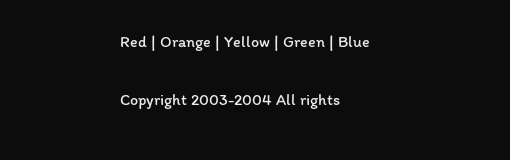Red | Orange | Yellow | Green | Blue

Copyright 2003-2004 All rights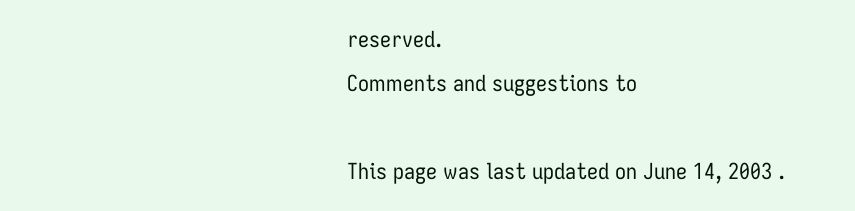reserved.
Comments and suggestions to

This page was last updated on June 14, 2003 .